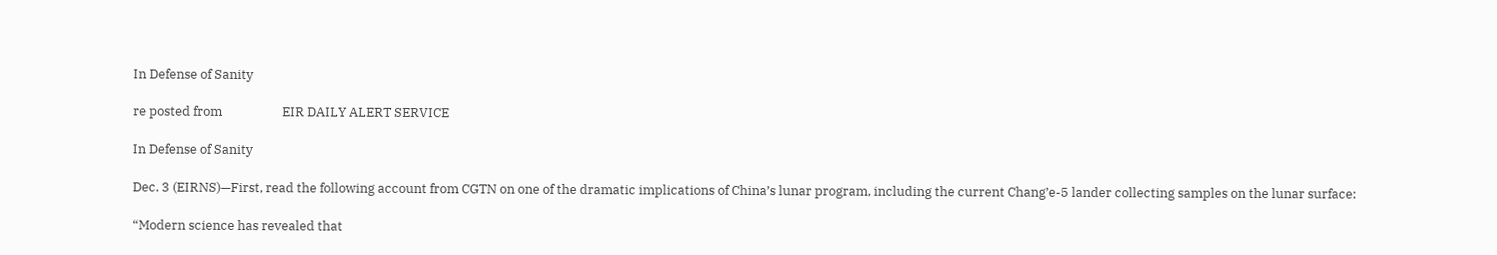In Defense of Sanity

re posted from                    EIR DAILY ALERT SERVICE

In Defense of Sanity

Dec. 3 (EIRNS)—First, read the following account from CGTN on one of the dramatic implications of China’s lunar program, including the current Chang’e-5 lander collecting samples on the lunar surface:

“Modern science has revealed that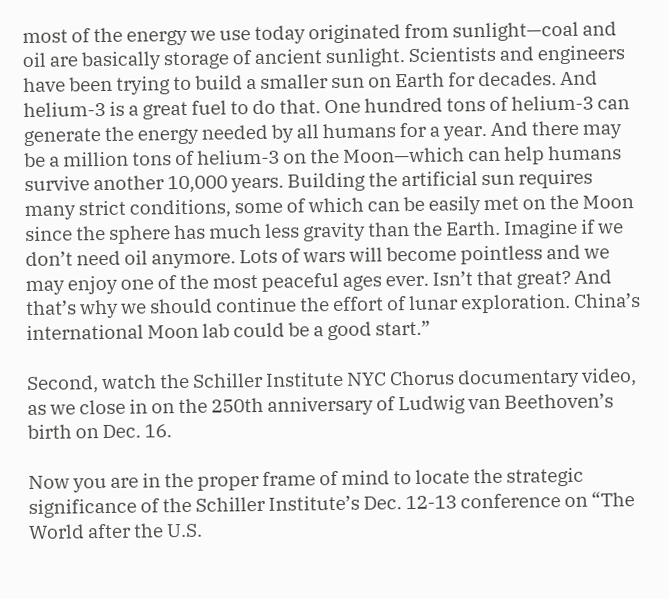most of the energy we use today originated from sunlight—coal and oil are basically storage of ancient sunlight. Scientists and engineers have been trying to build a smaller sun on Earth for decades. And helium-3 is a great fuel to do that. One hundred tons of helium-3 can generate the energy needed by all humans for a year. And there may be a million tons of helium-3 on the Moon—which can help humans survive another 10,000 years. Building the artificial sun requires many strict conditions, some of which can be easily met on the Moon since the sphere has much less gravity than the Earth. Imagine if we don’t need oil anymore. Lots of wars will become pointless and we may enjoy one of the most peaceful ages ever. Isn’t that great? And that’s why we should continue the effort of lunar exploration. China’s international Moon lab could be a good start.”

Second, watch the Schiller Institute NYC Chorus documentary video, as we close in on the 250th anniversary of Ludwig van Beethoven’s birth on Dec. 16.

Now you are in the proper frame of mind to locate the strategic significance of the Schiller Institute’s Dec. 12-13 conference on “The World after the U.S.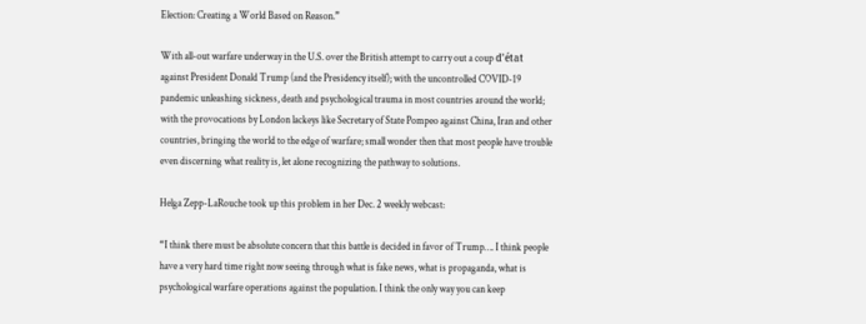Election: Creating a World Based on Reason.”

With all-out warfare underway in the U.S. over the British attempt to carry out a coup d’état against President Donald Trump (and the Presidency itself); with the uncontrolled COVID-19 pandemic unleashing sickness, death and psychological trauma in most countries around the world; with the provocations by London lackeys like Secretary of State Pompeo against China, Iran and other countries, bringing the world to the edge of warfare; small wonder then that most people have trouble even discerning what reality is, let alone recognizing the pathway to solutions.

Helga Zepp-LaRouche took up this problem in her Dec. 2 weekly webcast:

“I think there must be absolute concern that this battle is decided in favor of Trump…. I think people have a very hard time right now seeing through what is fake news, what is propaganda, what is psychological warfare operations against the population. I think the only way you can keep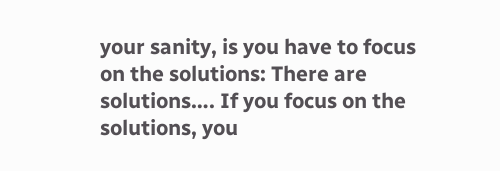your sanity, is you have to focus on the solutions: There are solutions…. If you focus on the solutions, you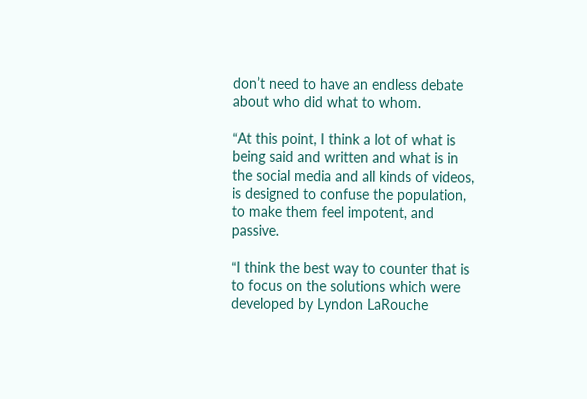don’t need to have an endless debate about who did what to whom.

“At this point, I think a lot of what is being said and written and what is in the social media and all kinds of videos, is designed to confuse the population, to make them feel impotent, and passive.

“I think the best way to counter that is to focus on the solutions which were developed by Lyndon LaRouche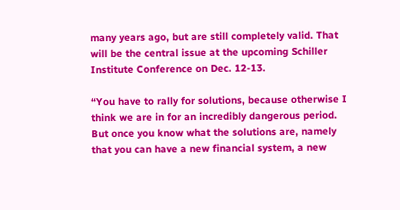many years ago, but are still completely valid. That will be the central issue at the upcoming Schiller Institute Conference on Dec. 12-13.

“You have to rally for solutions, because otherwise I think we are in for an incredibly dangerous period. But once you know what the solutions are, namely that you can have a new financial system, a new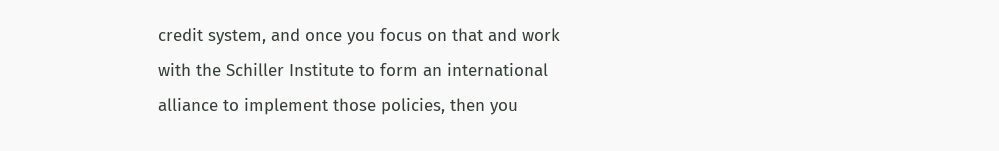credit system, and once you focus on that and work with the Schiller Institute to form an international alliance to implement those policies, then you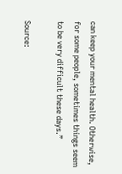can keep your mental health. Otherwise, for some people, sometimes things seem to be very difficult these days.”

Source: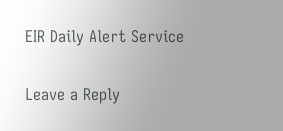EIR Daily Alert Service

Leave a Reply